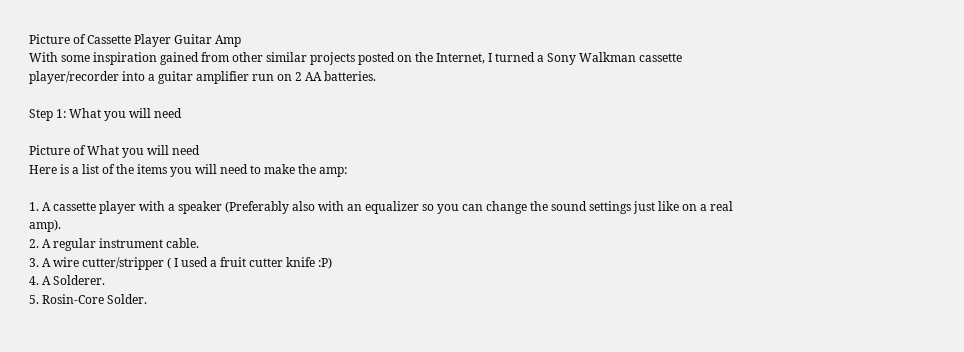Picture of Cassette Player Guitar Amp
With some inspiration gained from other similar projects posted on the Internet, I turned a Sony Walkman cassette player/recorder into a guitar amplifier run on 2 AA batteries.

Step 1: What you will need

Picture of What you will need
Here is a list of the items you will need to make the amp:

1. A cassette player with a speaker (Preferably also with an equalizer so you can change the sound settings just like on a real amp).
2. A regular instrument cable.
3. A wire cutter/stripper ( I used a fruit cutter knife :P)
4. A Solderer.
5. Rosin-Core Solder.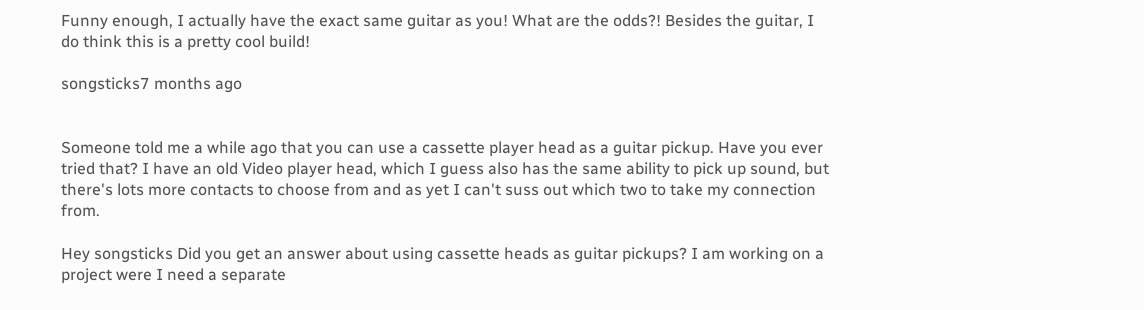Funny enough, I actually have the exact same guitar as you! What are the odds?! Besides the guitar, I do think this is a pretty cool build!

songsticks7 months ago


Someone told me a while ago that you can use a cassette player head as a guitar pickup. Have you ever tried that? I have an old Video player head, which I guess also has the same ability to pick up sound, but there's lots more contacts to choose from and as yet I can't suss out which two to take my connection from.

Hey songsticks Did you get an answer about using cassette heads as guitar pickups? I am working on a project were I need a separate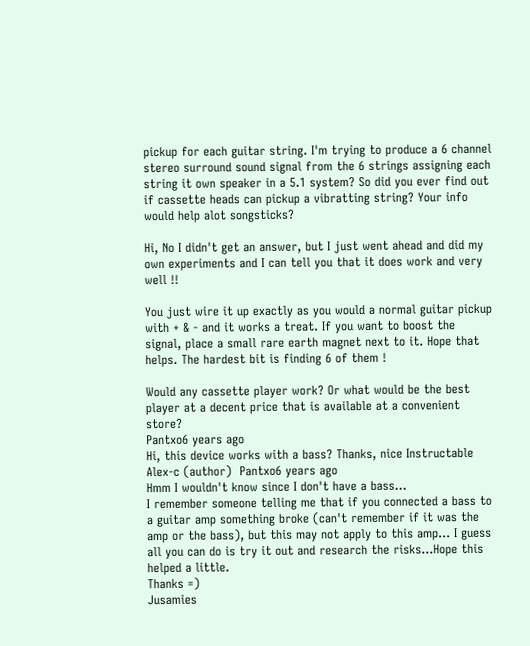pickup for each guitar string. I'm trying to produce a 6 channel stereo surround sound signal from the 6 strings assigning each string it own speaker in a 5.1 system? So did you ever find out if cassette heads can pickup a vibratting string? Your info would help alot songsticks?

Hi, No I didn't get an answer, but I just went ahead and did my own experiments and I can tell you that it does work and very well !!

You just wire it up exactly as you would a normal guitar pickup with + & - and it works a treat. If you want to boost the signal, place a small rare earth magnet next to it. Hope that helps. The hardest bit is finding 6 of them !

Would any cassette player work? Or what would be the best player at a decent price that is available at a convenient store?
Pantxo6 years ago
Hi, this device works with a bass? Thanks, nice Instructable
Alex-c (author)  Pantxo6 years ago
Hmm I wouldn't know since I don't have a bass...
I remember someone telling me that if you connected a bass to a guitar amp something broke (can't remember if it was the amp or the bass), but this may not apply to this amp... I guess all you can do is try it out and research the risks...Hope this helped a little.
Thanks =)
Jusamies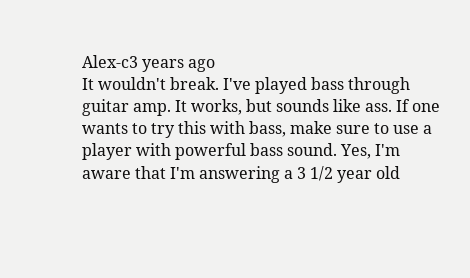Alex-c3 years ago
It wouldn't break. I've played bass through guitar amp. It works, but sounds like ass. If one wants to try this with bass, make sure to use a player with powerful bass sound. Yes, I'm aware that I'm answering a 3 1/2 year old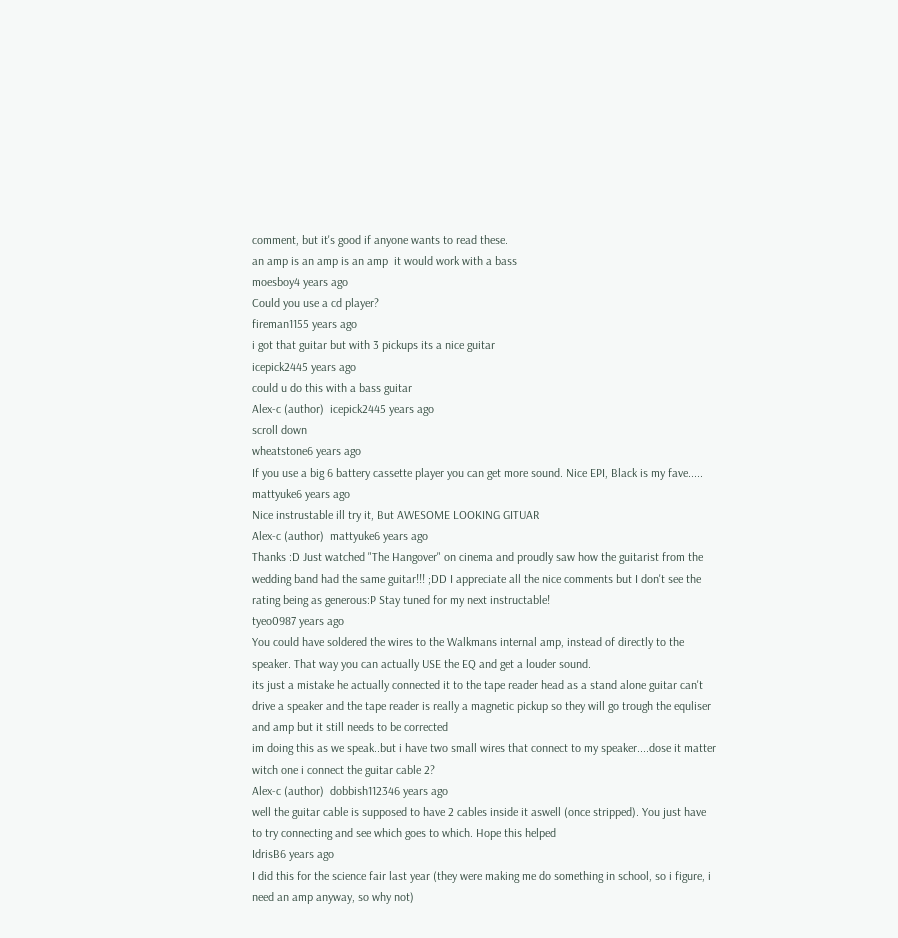comment, but it's good if anyone wants to read these.
an amp is an amp is an amp  it would work with a bass
moesboy4 years ago
Could you use a cd player?
fireman1155 years ago
i got that guitar but with 3 pickups its a nice guitar
icepick2445 years ago
could u do this with a bass guitar
Alex-c (author)  icepick2445 years ago
scroll down
wheatstone6 years ago
If you use a big 6 battery cassette player you can get more sound. Nice EPI, Black is my fave.....
mattyuke6 years ago
Nice instrustable ill try it, But AWESOME LOOKING GITUAR
Alex-c (author)  mattyuke6 years ago
Thanks :D Just watched "The Hangover" on cinema and proudly saw how the guitarist from the wedding band had the same guitar!!! ;DD I appreciate all the nice comments but I don't see the rating being as generous:P Stay tuned for my next instructable!
tyeo0987 years ago
You could have soldered the wires to the Walkmans internal amp, instead of directly to the speaker. That way you can actually USE the EQ and get a louder sound.
its just a mistake he actually connected it to the tape reader head as a stand alone guitar can't drive a speaker and the tape reader is really a magnetic pickup so they will go trough the equliser and amp but it still needs to be corrected
im doing this as we speak..but i have two small wires that connect to my speaker....dose it matter witch one i connect the guitar cable 2?
Alex-c (author)  dobbish112346 years ago
well the guitar cable is supposed to have 2 cables inside it aswell (once stripped). You just have to try connecting and see which goes to which. Hope this helped
IdrisB6 years ago
I did this for the science fair last year (they were making me do something in school, so i figure, i need an amp anyway, so why not)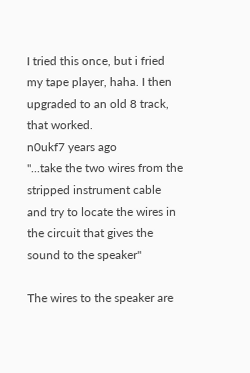I tried this once, but i fried my tape player, haha. I then upgraded to an old 8 track, that worked.
n0ukf7 years ago
"...take the two wires from the stripped instrument cable and try to locate the wires in the circuit that gives the sound to the speaker"

The wires to the speaker are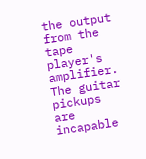the output from the tape player's amplifier. The guitar pickups are incapable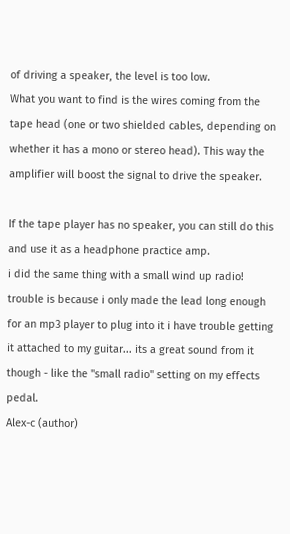of driving a speaker, the level is too low.
What you want to find is the wires coming from the tape head (one or two shielded cables, depending on whether it has a mono or stereo head). This way the amplifier will boost the signal to drive the speaker.

If the tape player has no speaker, you can still do this and use it as a headphone practice amp.
i did the same thing with a small wind up radio! trouble is because i only made the lead long enough for an mp3 player to plug into it i have trouble getting it attached to my guitar... its a great sound from it though - like the "small radio" setting on my effects pedal.
Alex-c (author)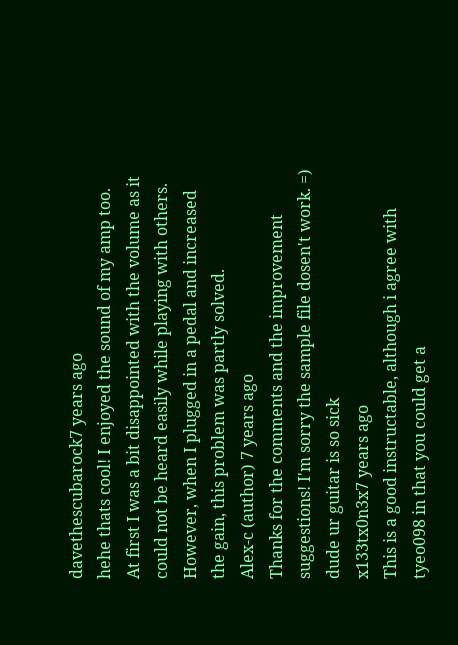davethescubarock7 years ago
hehe thats cool! I enjoyed the sound of my amp too. At first I was a bit disappointed with the volume as it could not be heard easily while playing with others. However, when I plugged in a pedal and increased the gain, this problem was partly solved.
Alex-c (author) 7 years ago
Thanks for the comments and the improvement suggestions! I'm sorry the sample file dosen't work. =)
dude ur guitar is so sick
x133tx0n3x7 years ago
This is a good instructable, although i agree with tyeo098 in that you could get a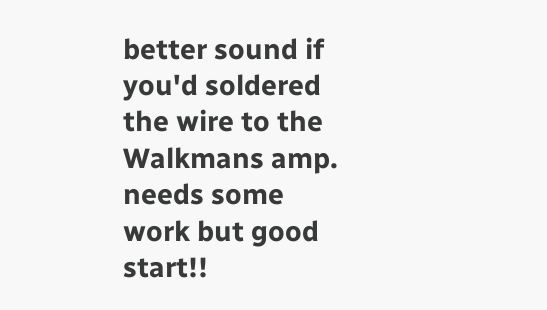better sound if you'd soldered the wire to the Walkmans amp. needs some work but good start!!